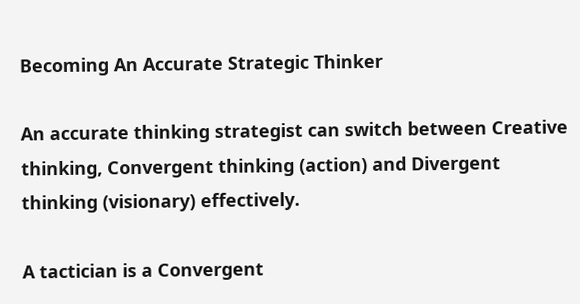Becoming An Accurate Strategic Thinker

An accurate thinking strategist can switch between Creative thinking, Convergent thinking (action) and Divergent thinking (visionary) effectively.

A tactician is a Convergent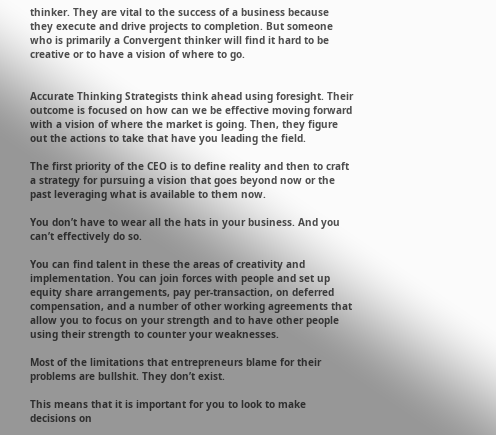thinker. They are vital to the success of a business because they execute and drive projects to completion. But someone who is primarily a Convergent thinker will find it hard to be creative or to have a vision of where to go.


Accurate Thinking Strategists think ahead using foresight. Their outcome is focused on how can we be effective moving forward with a vision of where the market is going. Then, they figure out the actions to take that have you leading the field.

The first priority of the CEO is to define reality and then to craft a strategy for pursuing a vision that goes beyond now or the past leveraging what is available to them now.

You don’t have to wear all the hats in your business. And you can’t effectively do so.

You can find talent in these the areas of creativity and implementation. You can join forces with people and set up equity share arrangements, pay per-transaction, on deferred compensation, and a number of other working agreements that allow you to focus on your strength and to have other people using their strength to counter your weaknesses.

Most of the limitations that entrepreneurs blame for their problems are bullshit. They don’t exist.

This means that it is important for you to look to make decisions on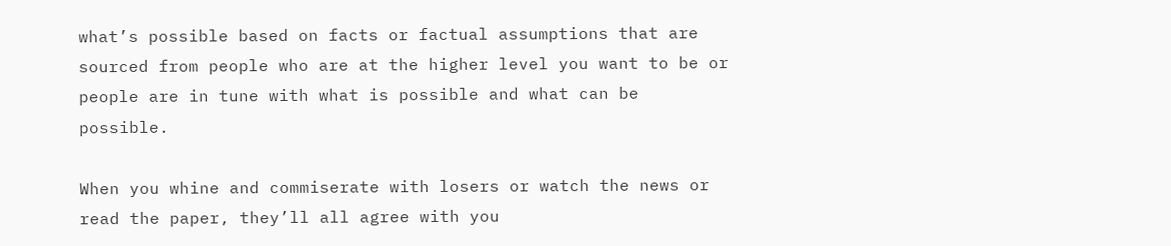what’s possible based on facts or factual assumptions that are sourced from people who are at the higher level you want to be or people are in tune with what is possible and what can be possible.

When you whine and commiserate with losers or watch the news or read the paper, they’ll all agree with you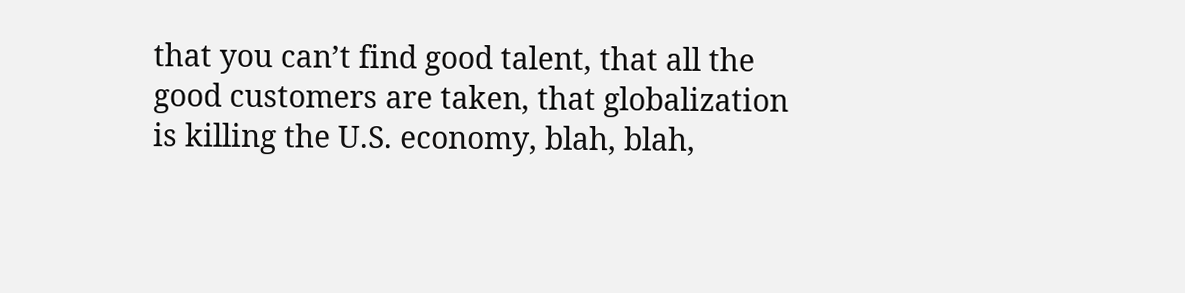that you can’t find good talent, that all the good customers are taken, that globalization is killing the U.S. economy, blah, blah,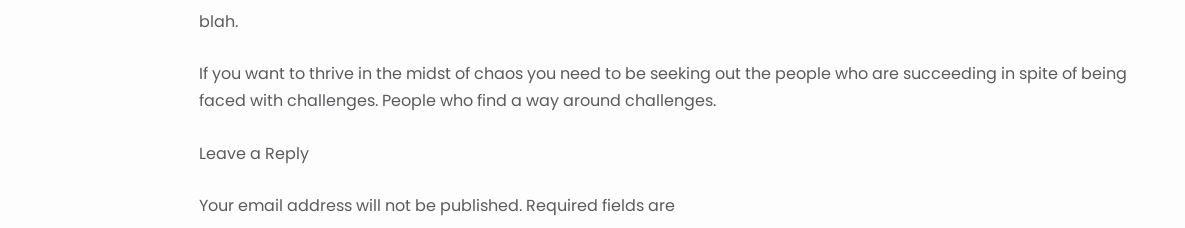blah.

If you want to thrive in the midst of chaos you need to be seeking out the people who are succeeding in spite of being faced with challenges. People who find a way around challenges.

Leave a Reply

Your email address will not be published. Required fields are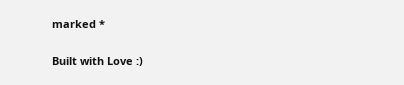marked *

Built with Love :)